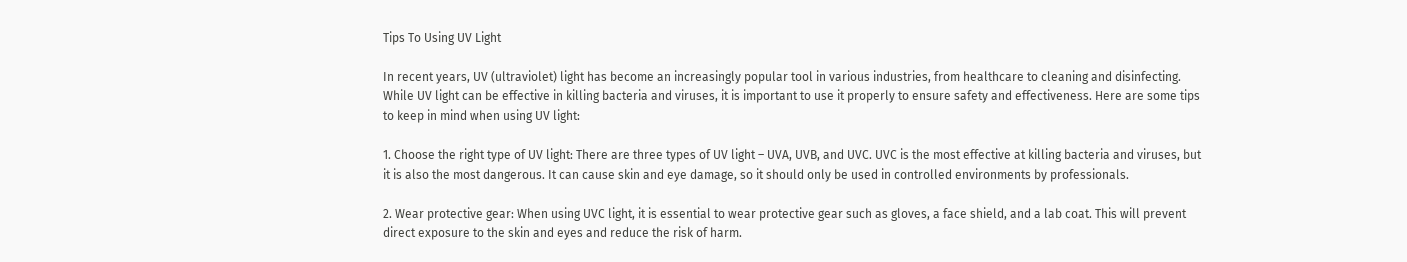Tips To Using UV Light

In recent years, UV (ultraviolet) light has become an increasingly popular tool in various industries, from healthcare to cleaning and disinfecting. While UV light can be effective in killing bacteria and viruses, it is important to use it properly to ensure safety and effectiveness. Here are some tips to keep in mind when using UV light:

1. Choose the right type of UV light: There are three types of UV light – UVA, UVB, and UVC. UVC is the most effective at killing bacteria and viruses, but it is also the most dangerous. It can cause skin and eye damage, so it should only be used in controlled environments by professionals.

2. Wear protective gear: When using UVC light, it is essential to wear protective gear such as gloves, a face shield, and a lab coat. This will prevent direct exposure to the skin and eyes and reduce the risk of harm.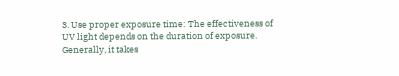3. Use proper exposure time: The effectiveness of UV light depends on the duration of exposure. Generally, it takes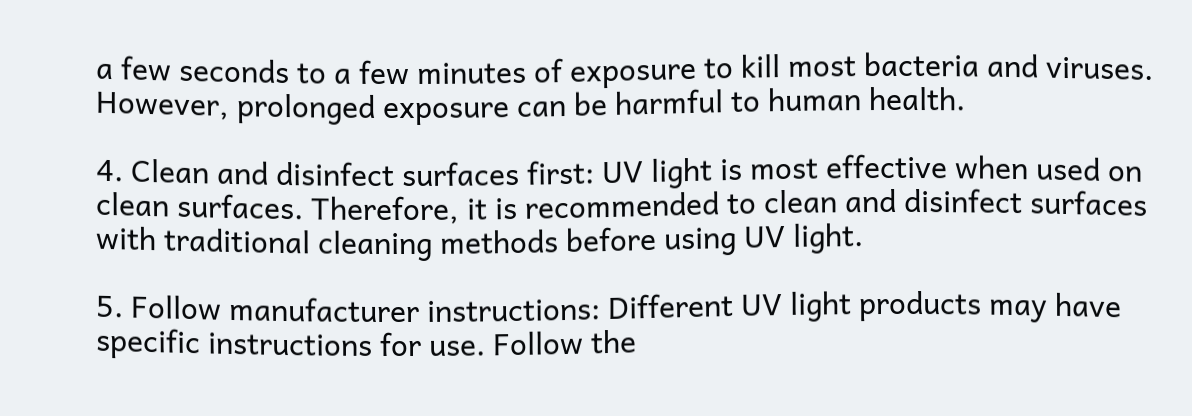a few seconds to a few minutes of exposure to kill most bacteria and viruses. However, prolonged exposure can be harmful to human health.

4. Clean and disinfect surfaces first: UV light is most effective when used on clean surfaces. Therefore, it is recommended to clean and disinfect surfaces with traditional cleaning methods before using UV light.

5. Follow manufacturer instructions: Different UV light products may have specific instructions for use. Follow the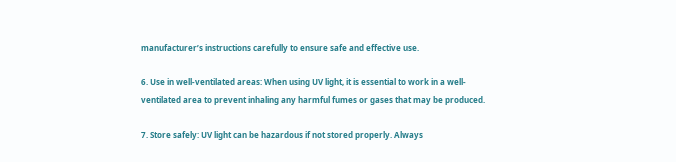manufacturer’s instructions carefully to ensure safe and effective use.

6. Use in well-ventilated areas: When using UV light, it is essential to work in a well-ventilated area to prevent inhaling any harmful fumes or gases that may be produced.

7. Store safely: UV light can be hazardous if not stored properly. Always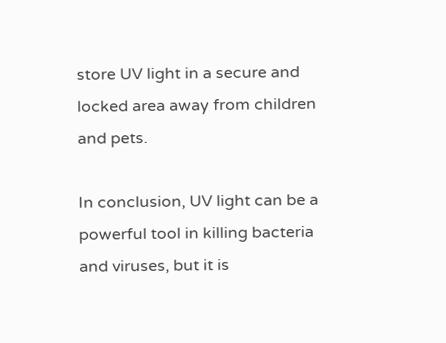store UV light in a secure and locked area away from children and pets.

In conclusion, UV light can be a powerful tool in killing bacteria and viruses, but it is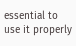essential to use it properly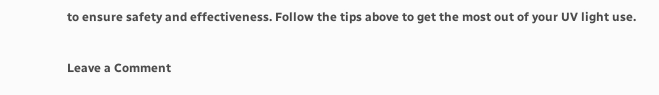to ensure safety and effectiveness. Follow the tips above to get the most out of your UV light use.

Leave a Comment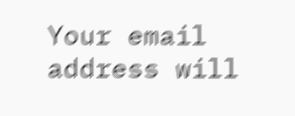Your email address will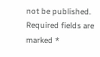not be published. Required fields are marked *